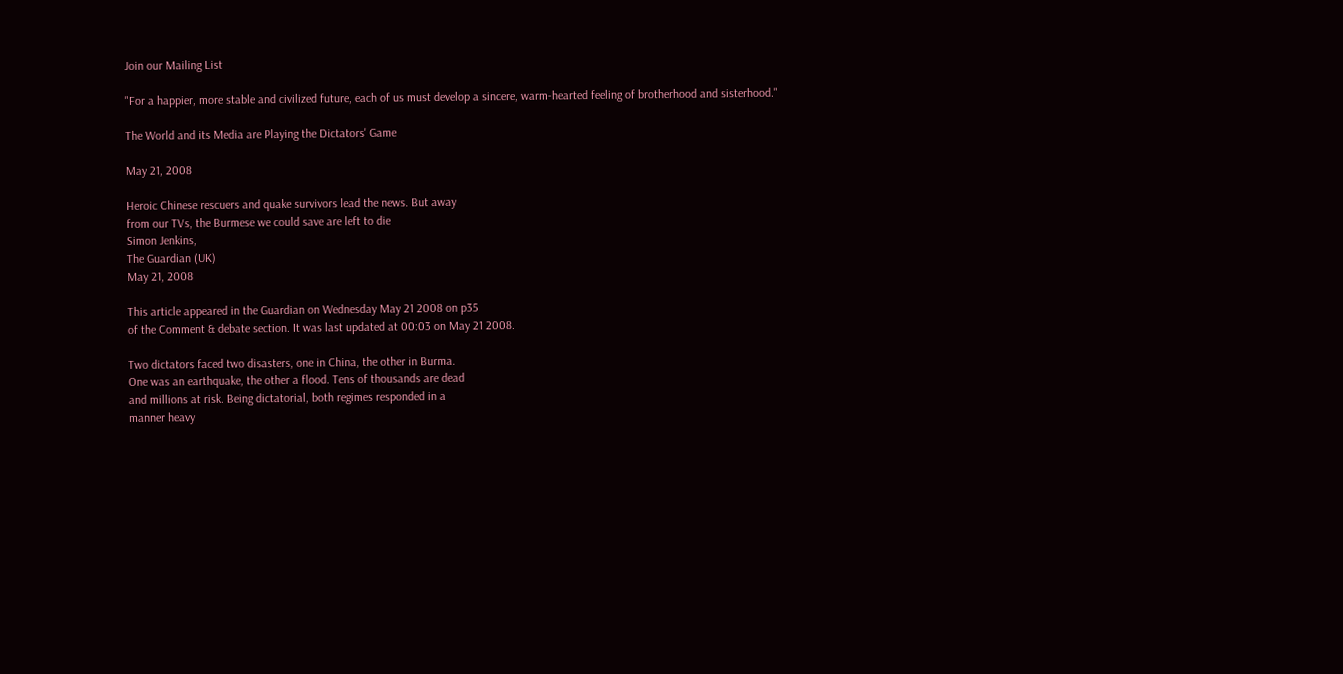Join our Mailing List

"For a happier, more stable and civilized future, each of us must develop a sincere, warm-hearted feeling of brotherhood and sisterhood."

The World and its Media are Playing the Dictators' Game

May 21, 2008

Heroic Chinese rescuers and quake survivors lead the news. But away
from our TVs, the Burmese we could save are left to die
Simon Jenkins,
The Guardian (UK)
May 21, 2008

This article appeared in the Guardian on Wednesday May 21 2008 on p35
of the Comment & debate section. It was last updated at 00:03 on May 21 2008.

Two dictators faced two disasters, one in China, the other in Burma.
One was an earthquake, the other a flood. Tens of thousands are dead
and millions at risk. Being dictatorial, both regimes responded in a
manner heavy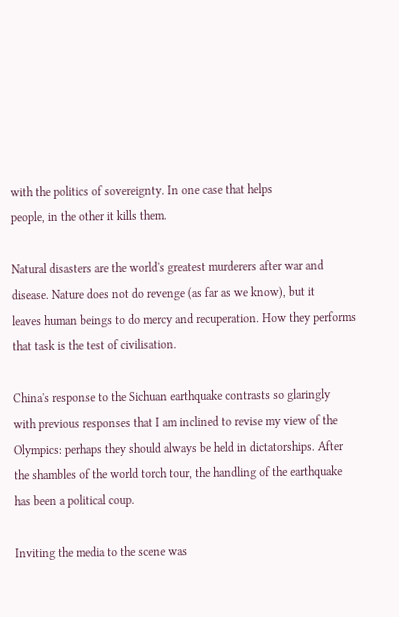with the politics of sovereignty. In one case that helps
people, in the other it kills them.

Natural disasters are the world's greatest murderers after war and
disease. Nature does not do revenge (as far as we know), but it
leaves human beings to do mercy and recuperation. How they performs
that task is the test of civilisation.

China's response to the Sichuan earthquake contrasts so glaringly
with previous responses that I am inclined to revise my view of the
Olympics: perhaps they should always be held in dictatorships. After
the shambles of the world torch tour, the handling of the earthquake
has been a political coup.

Inviting the media to the scene was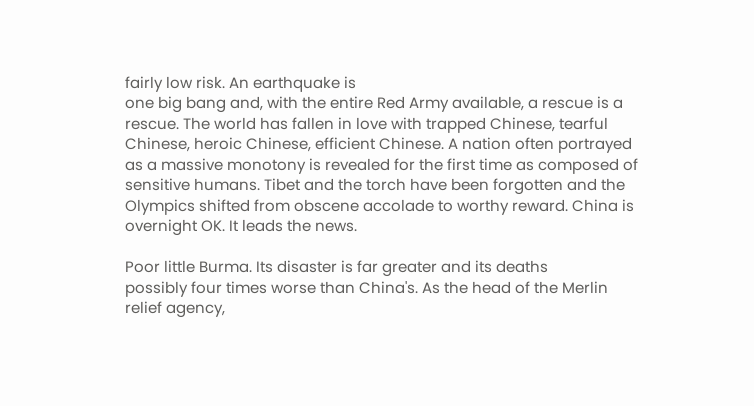fairly low risk. An earthquake is
one big bang and, with the entire Red Army available, a rescue is a
rescue. The world has fallen in love with trapped Chinese, tearful
Chinese, heroic Chinese, efficient Chinese. A nation often portrayed
as a massive monotony is revealed for the first time as composed of
sensitive humans. Tibet and the torch have been forgotten and the
Olympics shifted from obscene accolade to worthy reward. China is
overnight OK. It leads the news.

Poor little Burma. Its disaster is far greater and its deaths
possibly four times worse than China's. As the head of the Merlin
relief agency,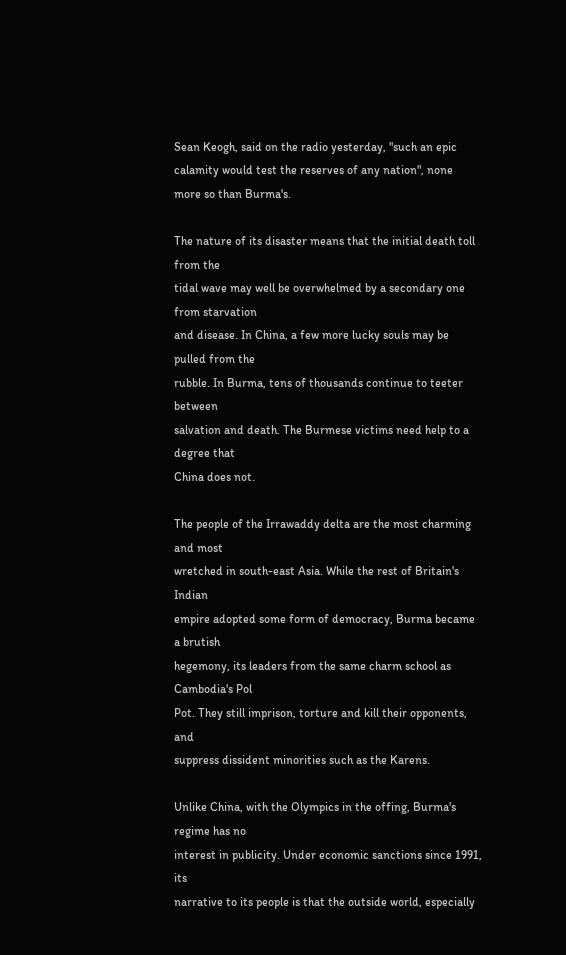Sean Keogh, said on the radio yesterday, "such an epic
calamity would test the reserves of any nation", none more so than Burma's.

The nature of its disaster means that the initial death toll from the
tidal wave may well be overwhelmed by a secondary one from starvation
and disease. In China, a few more lucky souls may be pulled from the
rubble. In Burma, tens of thousands continue to teeter between
salvation and death. The Burmese victims need help to a degree that
China does not.

The people of the Irrawaddy delta are the most charming and most
wretched in south-east Asia. While the rest of Britain's Indian
empire adopted some form of democracy, Burma became a brutish
hegemony, its leaders from the same charm school as Cambodia's Pol
Pot. They still imprison, torture and kill their opponents, and
suppress dissident minorities such as the Karens.

Unlike China, with the Olympics in the offing, Burma's regime has no
interest in publicity. Under economic sanctions since 1991, its
narrative to its people is that the outside world, especially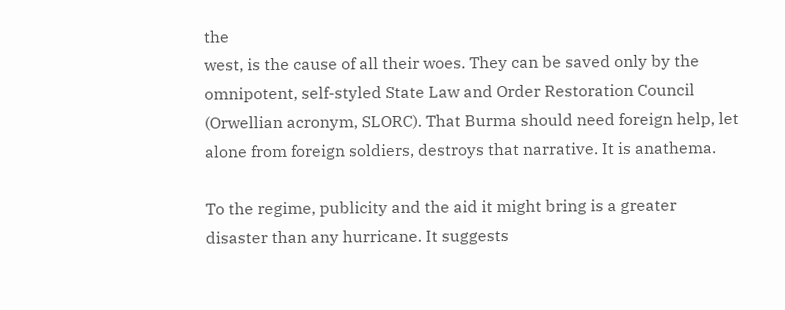the
west, is the cause of all their woes. They can be saved only by the
omnipotent, self-styled State Law and Order Restoration Council
(Orwellian acronym, SLORC). That Burma should need foreign help, let
alone from foreign soldiers, destroys that narrative. It is anathema.

To the regime, publicity and the aid it might bring is a greater
disaster than any hurricane. It suggests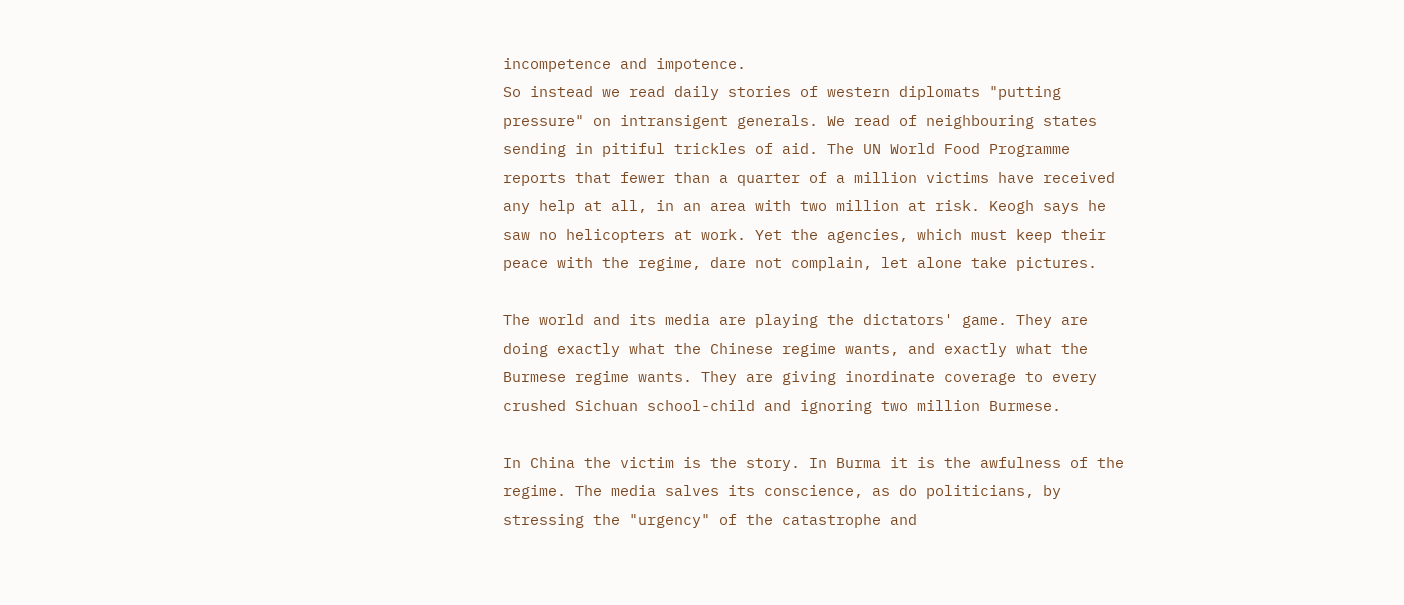incompetence and impotence.
So instead we read daily stories of western diplomats "putting
pressure" on intransigent generals. We read of neighbouring states
sending in pitiful trickles of aid. The UN World Food Programme
reports that fewer than a quarter of a million victims have received
any help at all, in an area with two million at risk. Keogh says he
saw no helicopters at work. Yet the agencies, which must keep their
peace with the regime, dare not complain, let alone take pictures.

The world and its media are playing the dictators' game. They are
doing exactly what the Chinese regime wants, and exactly what the
Burmese regime wants. They are giving inordinate coverage to every
crushed Sichuan school-child and ignoring two million Burmese.

In China the victim is the story. In Burma it is the awfulness of the
regime. The media salves its conscience, as do politicians, by
stressing the "urgency" of the catastrophe and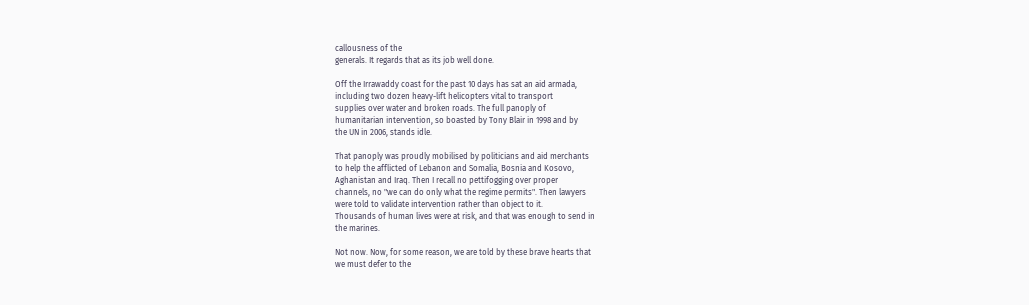callousness of the
generals. It regards that as its job well done.

Off the Irrawaddy coast for the past 10 days has sat an aid armada,
including two dozen heavy-lift helicopters vital to transport
supplies over water and broken roads. The full panoply of
humanitarian intervention, so boasted by Tony Blair in 1998 and by
the UN in 2006, stands idle.

That panoply was proudly mobilised by politicians and aid merchants
to help the afflicted of Lebanon and Somalia, Bosnia and Kosovo,
Aghanistan and Iraq. Then I recall no pettifogging over proper
channels, no "we can do only what the regime permits". Then lawyers
were told to validate intervention rather than object to it.
Thousands of human lives were at risk, and that was enough to send in
the marines.

Not now. Now, for some reason, we are told by these brave hearts that
we must defer to the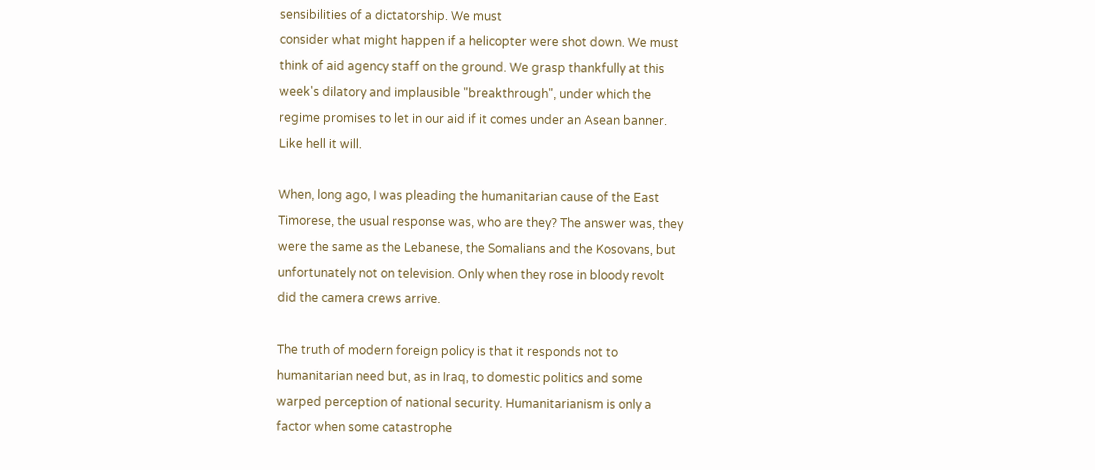sensibilities of a dictatorship. We must
consider what might happen if a helicopter were shot down. We must
think of aid agency staff on the ground. We grasp thankfully at this
week's dilatory and implausible "breakthrough", under which the
regime promises to let in our aid if it comes under an Asean banner.
Like hell it will.

When, long ago, I was pleading the humanitarian cause of the East
Timorese, the usual response was, who are they? The answer was, they
were the same as the Lebanese, the Somalians and the Kosovans, but
unfortunately not on television. Only when they rose in bloody revolt
did the camera crews arrive.

The truth of modern foreign policy is that it responds not to
humanitarian need but, as in Iraq, to domestic politics and some
warped perception of national security. Humanitarianism is only a
factor when some catastrophe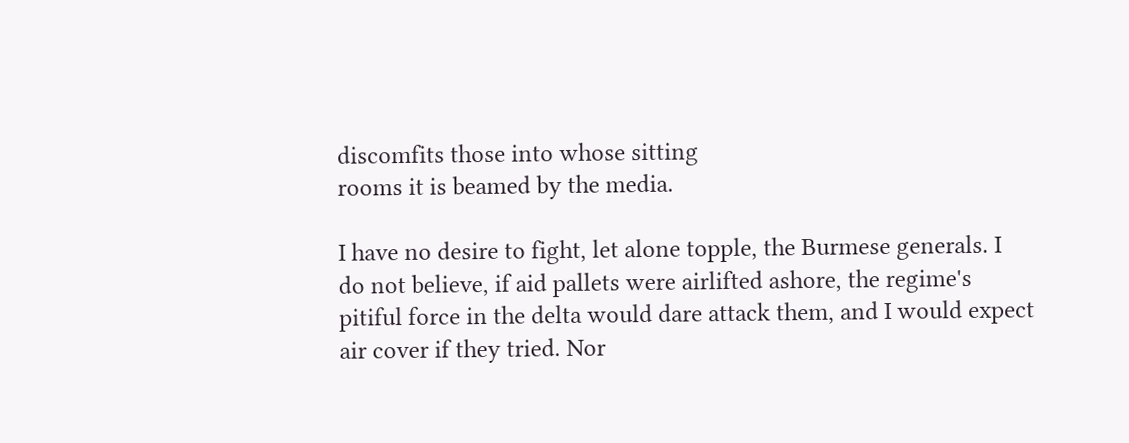discomfits those into whose sitting
rooms it is beamed by the media.

I have no desire to fight, let alone topple, the Burmese generals. I
do not believe, if aid pallets were airlifted ashore, the regime's
pitiful force in the delta would dare attack them, and I would expect
air cover if they tried. Nor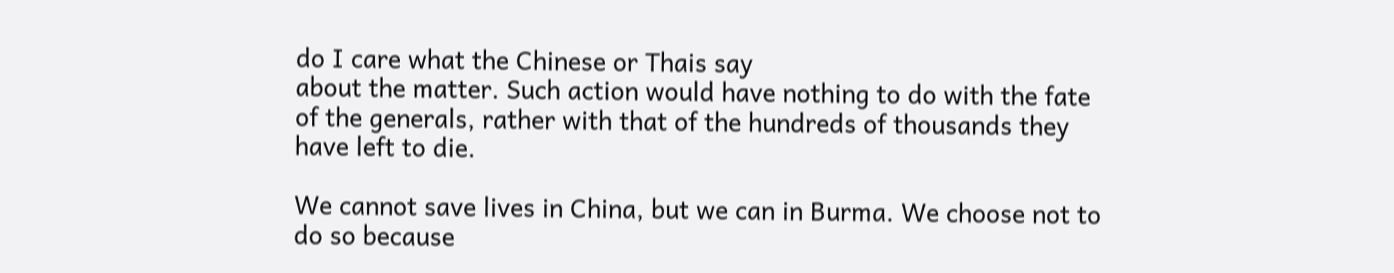do I care what the Chinese or Thais say
about the matter. Such action would have nothing to do with the fate
of the generals, rather with that of the hundreds of thousands they
have left to die.

We cannot save lives in China, but we can in Burma. We choose not to
do so because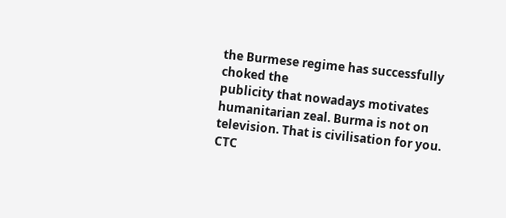the Burmese regime has successfully choked the
publicity that nowadays motivates humanitarian zeal. Burma is not on
television. That is civilisation for you.
CTC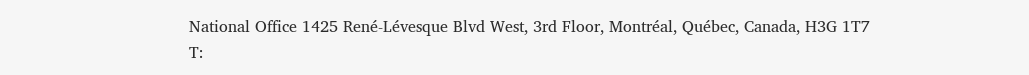National Office 1425 René-Lévesque Blvd West, 3rd Floor, Montréal, Québec, Canada, H3G 1T7
T: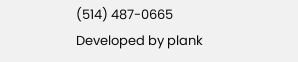(514) 487-0665
Developed by plank